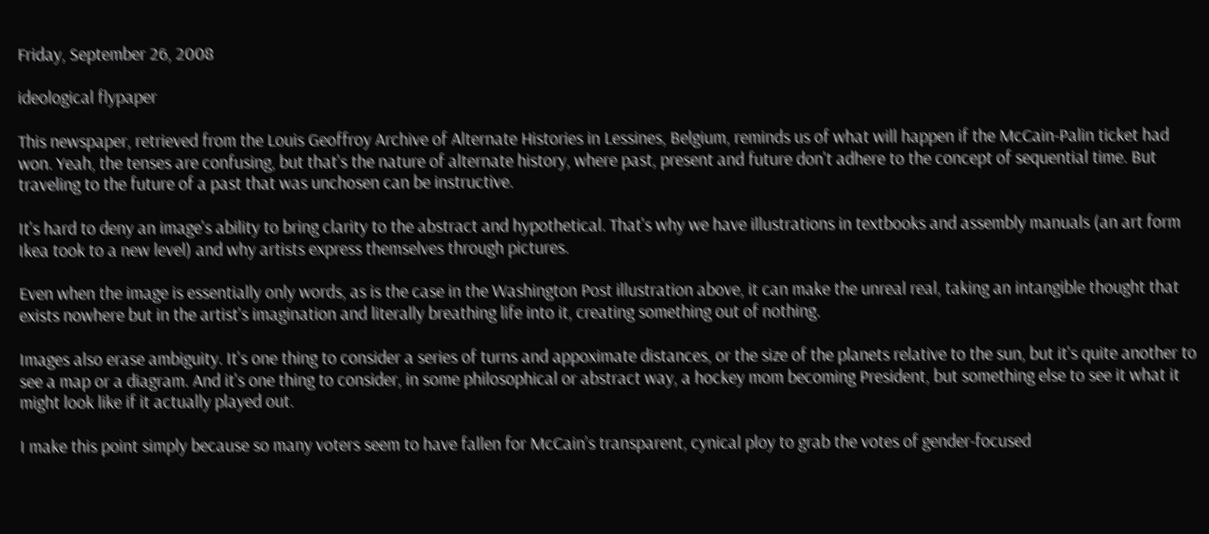Friday, September 26, 2008

ideological flypaper

This newspaper, retrieved from the Louis Geoffroy Archive of Alternate Histories in Lessines, Belgium, reminds us of what will happen if the McCain-Palin ticket had won. Yeah, the tenses are confusing, but that's the nature of alternate history, where past, present and future don't adhere to the concept of sequential time. But traveling to the future of a past that was unchosen can be instructive.

It's hard to deny an image's ability to bring clarity to the abstract and hypothetical. That's why we have illustrations in textbooks and assembly manuals (an art form Ikea took to a new level) and why artists express themselves through pictures.

Even when the image is essentially only words, as is the case in the Washington Post illustration above, it can make the unreal real, taking an intangible thought that exists nowhere but in the artist's imagination and literally breathing life into it, creating something out of nothing.

Images also erase ambiguity. It's one thing to consider a series of turns and appoximate distances, or the size of the planets relative to the sun, but it's quite another to see a map or a diagram. And it's one thing to consider, in some philosophical or abstract way, a hockey mom becoming President, but something else to see it what it might look like if it actually played out.

I make this point simply because so many voters seem to have fallen for McCain’s transparent, cynical ploy to grab the votes of gender-focused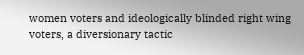women voters and ideologically blinded right wing voters, a diversionary tactic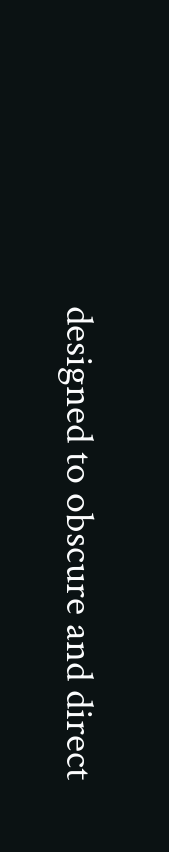designed to obscure and direct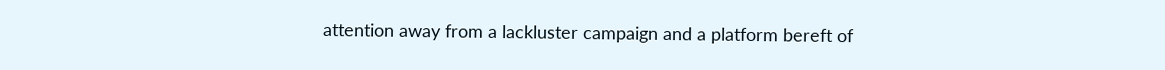attention away from a lackluster campaign and a platform bereft of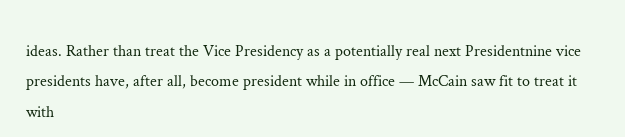ideas. Rather than treat the Vice Presidency as a potentially real next Presidentnine vice presidents have, after all, become president while in office — McCain saw fit to treat it with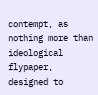contempt, as nothing more than ideological flypaper, designed to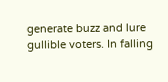generate buzz and lure gullible voters. In falling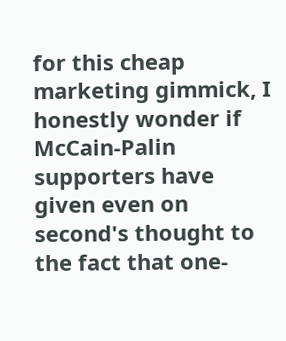for this cheap marketing gimmick, I honestly wonder if McCain-Palin supporters have given even on second's thought to the fact that one-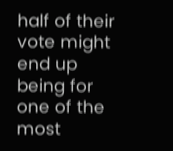half of their vote might end up being for one of the most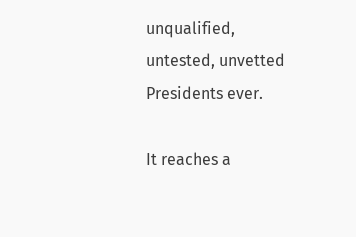unqualified, untested, unvetted Presidents ever.

It reaches a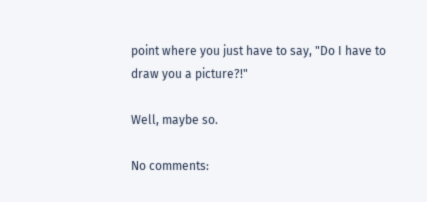point where you just have to say, "Do I have to draw you a picture?!"

Well, maybe so.

No comments: